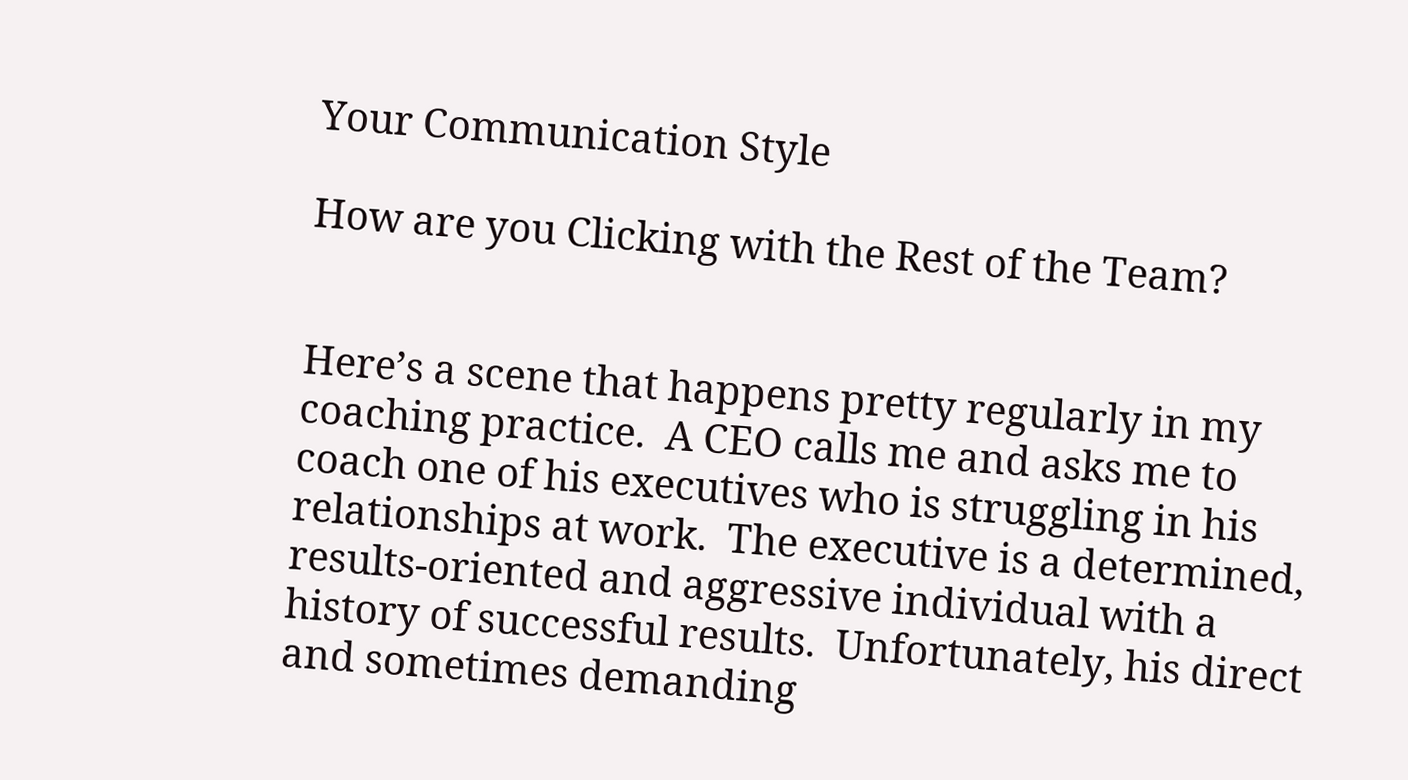Your Communication Style

How are you Clicking with the Rest of the Team?


Here’s a scene that happens pretty regularly in my coaching practice.  A CEO calls me and asks me to coach one of his executives who is struggling in his relationships at work.  The executive is a determined, results-oriented and aggressive individual with a history of successful results.  Unfortunately, his direct and sometimes demanding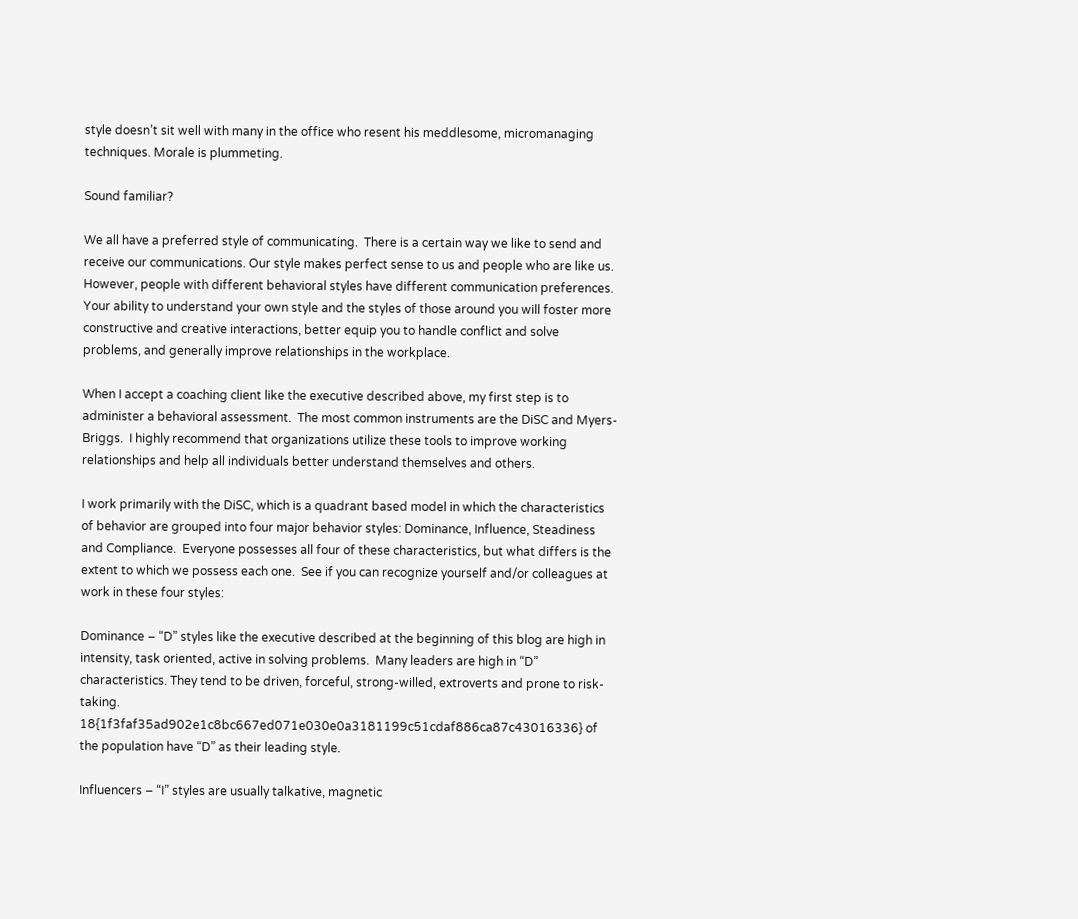style doesn’t sit well with many in the office who resent his meddlesome, micromanaging techniques. Morale is plummeting.

Sound familiar?

We all have a preferred style of communicating.  There is a certain way we like to send and receive our communications. Our style makes perfect sense to us and people who are like us.  However, people with different behavioral styles have different communication preferences.  Your ability to understand your own style and the styles of those around you will foster more constructive and creative interactions, better equip you to handle conflict and solve problems, and generally improve relationships in the workplace.

When I accept a coaching client like the executive described above, my first step is to administer a behavioral assessment.  The most common instruments are the DiSC and Myers-Briggs.  I highly recommend that organizations utilize these tools to improve working relationships and help all individuals better understand themselves and others.

I work primarily with the DiSC, which is a quadrant based model in which the characteristics of behavior are grouped into four major behavior styles: Dominance, Influence, Steadiness and Compliance.  Everyone possesses all four of these characteristics, but what differs is the extent to which we possess each one.  See if you can recognize yourself and/or colleagues at work in these four styles:

Dominance – “D” styles like the executive described at the beginning of this blog are high in intensity, task oriented, active in solving problems.  Many leaders are high in “D” characteristics. They tend to be driven, forceful, strong-willed, extroverts and prone to risk-taking.  18{1f3faf35ad902e1c8bc667ed071e030e0a3181199c51cdaf886ca87c43016336} of the population have “D” as their leading style.

Influencers – “I” styles are usually talkative, magnetic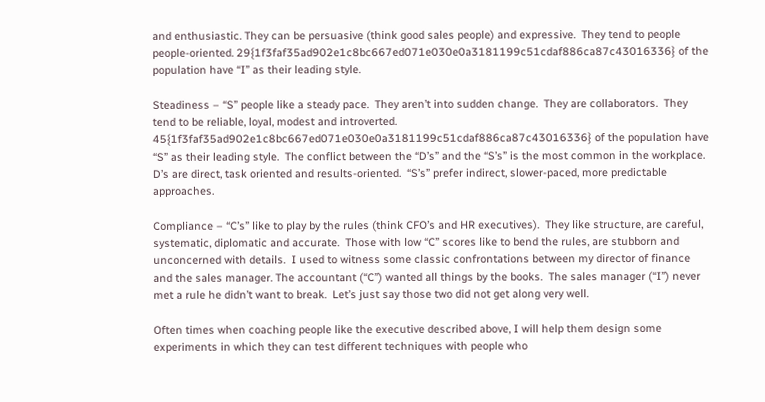and enthusiastic. They can be persuasive (think good sales people) and expressive.  They tend to people people-oriented. 29{1f3faf35ad902e1c8bc667ed071e030e0a3181199c51cdaf886ca87c43016336} of the population have “I” as their leading style.

Steadiness – “S” people like a steady pace.  They aren’t into sudden change.  They are collaborators.  They tend to be reliable, loyal, modest and introverted. 45{1f3faf35ad902e1c8bc667ed071e030e0a3181199c51cdaf886ca87c43016336} of the population have “S” as their leading style.  The conflict between the “D’s” and the “S’s” is the most common in the workplace.  D’s are direct, task oriented and results-oriented.  “S’s” prefer indirect, slower-paced, more predictable approaches.

Compliance – “C’s” like to play by the rules (think CFO’s and HR executives).  They like structure, are careful, systematic, diplomatic and accurate.  Those with low “C” scores like to bend the rules, are stubborn and unconcerned with details.  I used to witness some classic confrontations between my director of finance and the sales manager. The accountant (“C”) wanted all things by the books.  The sales manager (“I”) never met a rule he didn’t want to break.  Let’s just say those two did not get along very well.

Often times when coaching people like the executive described above, I will help them design some experiments in which they can test different techniques with people who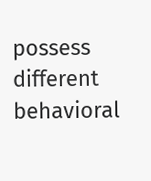possess different behavioral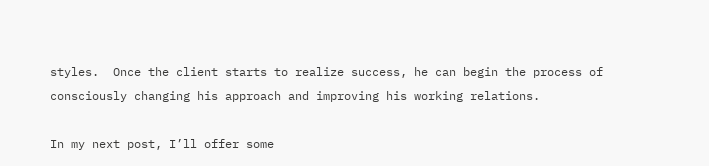styles.  Once the client starts to realize success, he can begin the process of consciously changing his approach and improving his working relations.

In my next post, I’ll offer some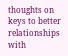thoughts on keys to better relationships with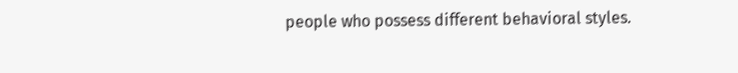people who possess different behavioral styles.